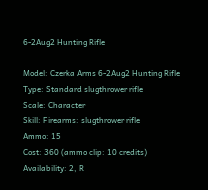6-2Aug2 Hunting Rifle

Model: Czerka Arms 6-2Aug2 Hunting Rifle
Type: Standard slugthrower rifle
Scale: Character
Skill: Firearms: slugthrower rifle
Ammo: 15
Cost: 360 (ammo clip: 10 credits)
Availability: 2, R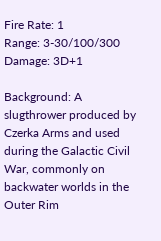Fire Rate: 1
Range: 3-30/100/300
Damage: 3D+1

Background: A slugthrower produced by Czerka Arms and used during the Galactic Civil War, commonly on backwater worlds in the Outer Rim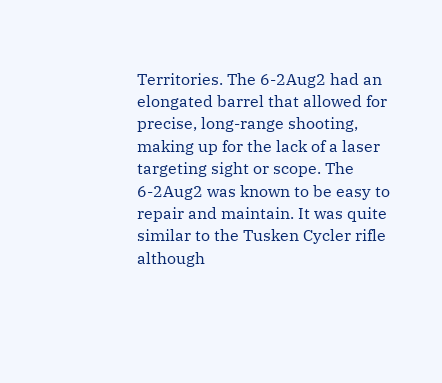Territories. The 6-2Aug2 had an elongated barrel that allowed for precise, long-range shooting, making up for the lack of a laser targeting sight or scope. The 6-2Aug2 was known to be easy to repair and maintain. It was quite similar to the Tusken Cycler rifle although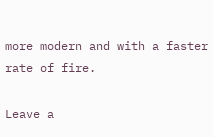more modern and with a faster rate of fire.

Leave a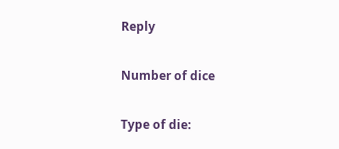Reply

Number of dice

Type of die: